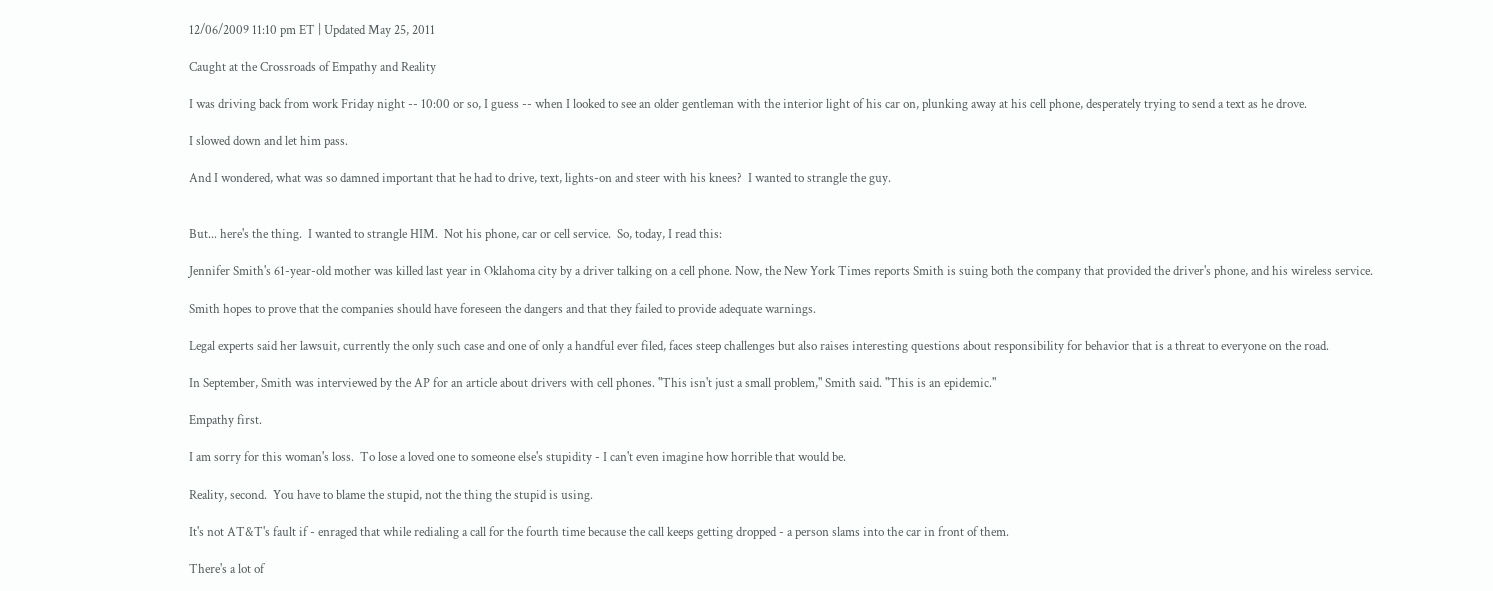12/06/2009 11:10 pm ET | Updated May 25, 2011

Caught at the Crossroads of Empathy and Reality

I was driving back from work Friday night -- 10:00 or so, I guess -- when I looked to see an older gentleman with the interior light of his car on, plunking away at his cell phone, desperately trying to send a text as he drove.

I slowed down and let him pass.

And I wondered, what was so damned important that he had to drive, text, lights-on and steer with his knees?  I wanted to strangle the guy.


But... here's the thing.  I wanted to strangle HIM.  Not his phone, car or cell service.  So, today, I read this:

Jennifer Smith's 61-year-old mother was killed last year in Oklahoma city by a driver talking on a cell phone. Now, the New York Times reports Smith is suing both the company that provided the driver's phone, and his wireless service.

Smith hopes to prove that the companies should have foreseen the dangers and that they failed to provide adequate warnings.

Legal experts said her lawsuit, currently the only such case and one of only a handful ever filed, faces steep challenges but also raises interesting questions about responsibility for behavior that is a threat to everyone on the road.

In September, Smith was interviewed by the AP for an article about drivers with cell phones. "This isn't just a small problem," Smith said. "This is an epidemic."

Empathy first.

I am sorry for this woman's loss.  To lose a loved one to someone else's stupidity - I can't even imagine how horrible that would be.

Reality, second.  You have to blame the stupid, not the thing the stupid is using.

It's not AT&T's fault if - enraged that while redialing a call for the fourth time because the call keeps getting dropped - a person slams into the car in front of them.

There's a lot of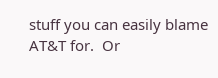stuff you can easily blame AT&T for.  Or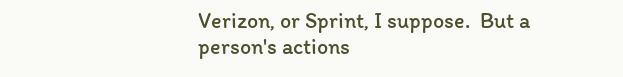Verizon, or Sprint, I suppose.  But a person's actions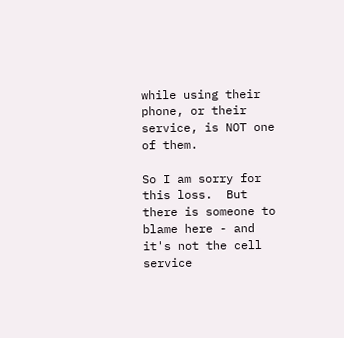while using their phone, or their service, is NOT one of them.

So I am sorry for this loss.  But there is someone to blame here - and it's not the cell service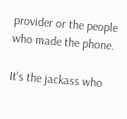provider or the people who made the phone.

It's the jackass who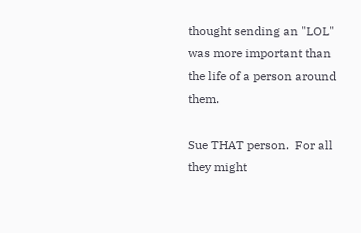thought sending an "LOL" was more important than the life of a person around them.

Sue THAT person.  For all they might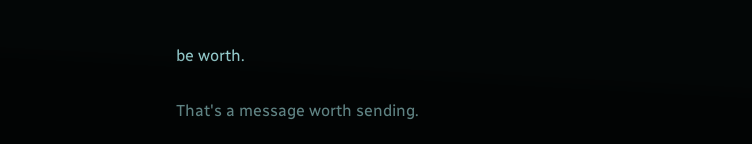be worth.

That's a message worth sending.